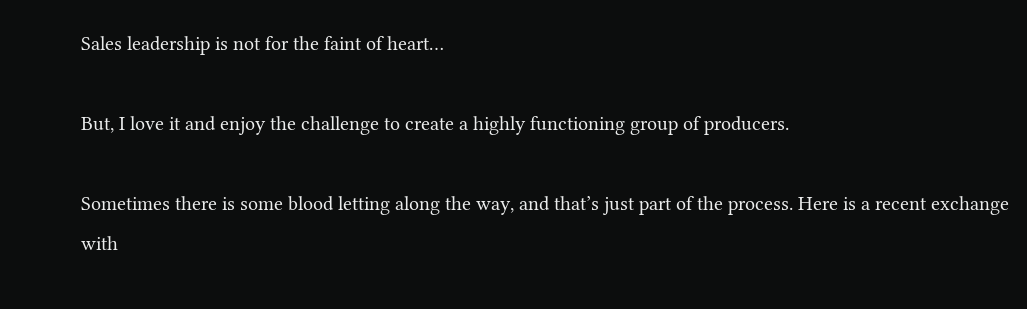Sales leadership is not for the faint of heart…

But, I love it and enjoy the challenge to create a highly functioning group of producers.

Sometimes there is some blood letting along the way, and that’s just part of the process. Here is a recent exchange with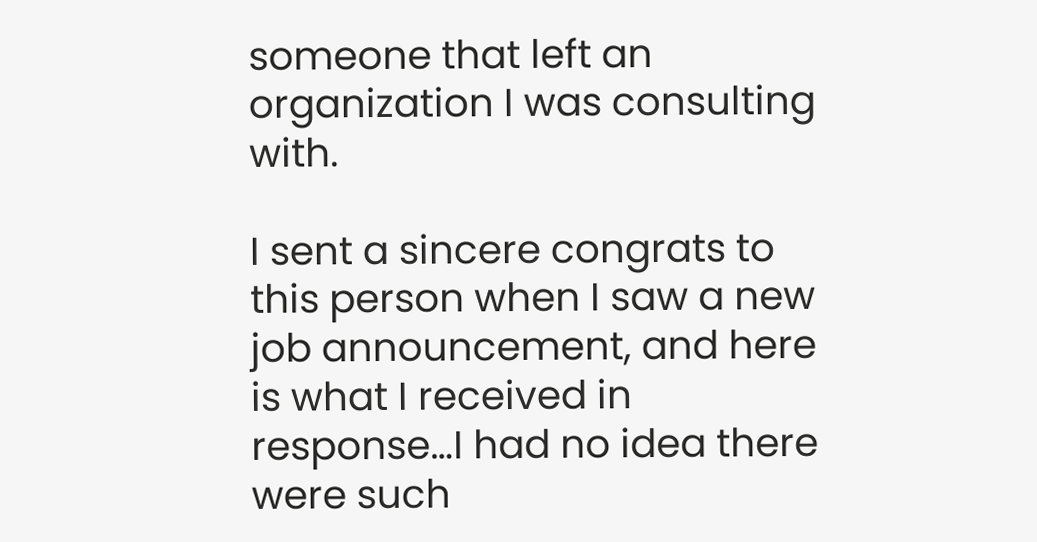someone that left an organization I was consulting with.

I sent a sincere congrats to this person when I saw a new job announcement, and here is what I received in response…I had no idea there were such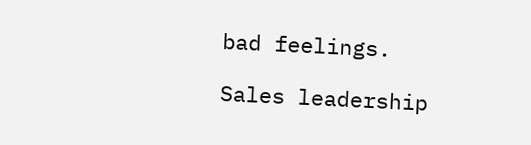bad feelings.

Sales leadership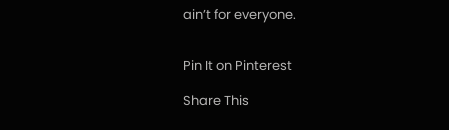ain’t for everyone.


Pin It on Pinterest

Share This